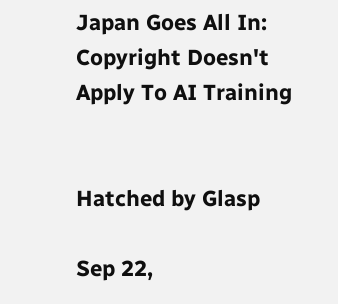Japan Goes All In: Copyright Doesn't Apply To AI Training


Hatched by Glasp

Sep 22,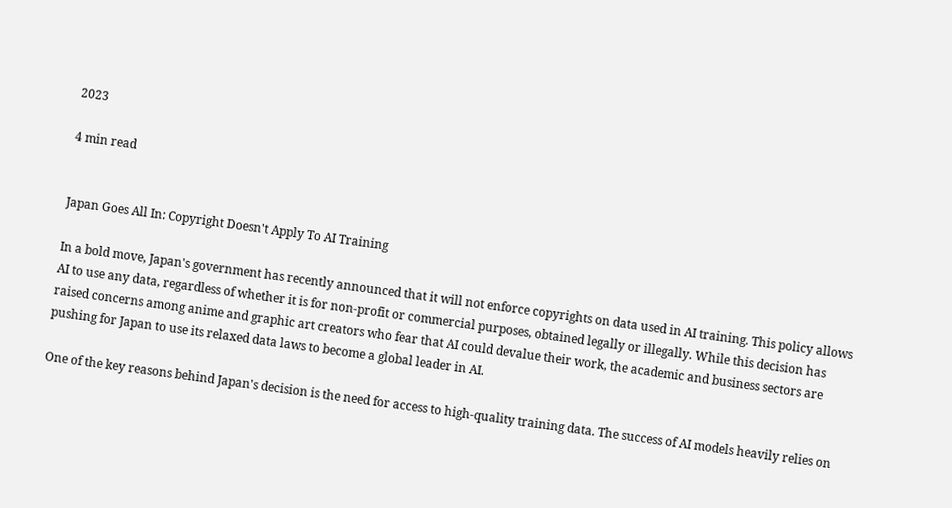2023

4 min read


Japan Goes All In: Copyright Doesn't Apply To AI Training

In a bold move, Japan's government has recently announced that it will not enforce copyrights on data used in AI training. This policy allows AI to use any data, regardless of whether it is for non-profit or commercial purposes, obtained legally or illegally. While this decision has raised concerns among anime and graphic art creators who fear that AI could devalue their work, the academic and business sectors are pushing for Japan to use its relaxed data laws to become a global leader in AI.

One of the key reasons behind Japan's decision is the need for access to high-quality training data. The success of AI models heavily relies on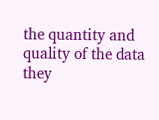the quantity and quality of the data they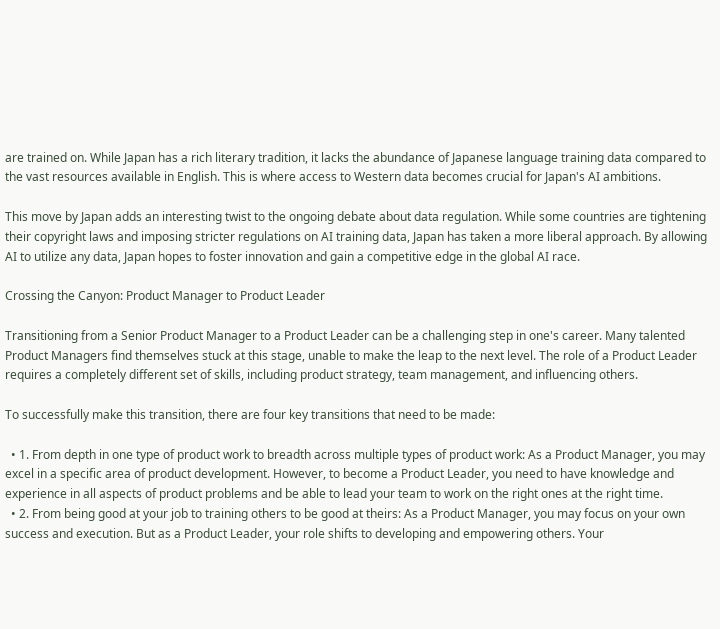are trained on. While Japan has a rich literary tradition, it lacks the abundance of Japanese language training data compared to the vast resources available in English. This is where access to Western data becomes crucial for Japan's AI ambitions.

This move by Japan adds an interesting twist to the ongoing debate about data regulation. While some countries are tightening their copyright laws and imposing stricter regulations on AI training data, Japan has taken a more liberal approach. By allowing AI to utilize any data, Japan hopes to foster innovation and gain a competitive edge in the global AI race.

Crossing the Canyon: Product Manager to Product Leader

Transitioning from a Senior Product Manager to a Product Leader can be a challenging step in one's career. Many talented Product Managers find themselves stuck at this stage, unable to make the leap to the next level. The role of a Product Leader requires a completely different set of skills, including product strategy, team management, and influencing others.

To successfully make this transition, there are four key transitions that need to be made:

  • 1. From depth in one type of product work to breadth across multiple types of product work: As a Product Manager, you may excel in a specific area of product development. However, to become a Product Leader, you need to have knowledge and experience in all aspects of product problems and be able to lead your team to work on the right ones at the right time.
  • 2. From being good at your job to training others to be good at theirs: As a Product Manager, you may focus on your own success and execution. But as a Product Leader, your role shifts to developing and empowering others. Your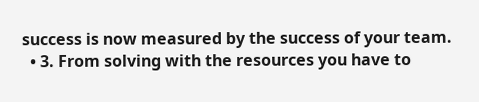success is now measured by the success of your team.
  • 3. From solving with the resources you have to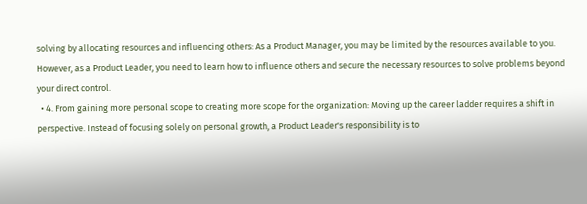solving by allocating resources and influencing others: As a Product Manager, you may be limited by the resources available to you. However, as a Product Leader, you need to learn how to influence others and secure the necessary resources to solve problems beyond your direct control.
  • 4. From gaining more personal scope to creating more scope for the organization: Moving up the career ladder requires a shift in perspective. Instead of focusing solely on personal growth, a Product Leader's responsibility is to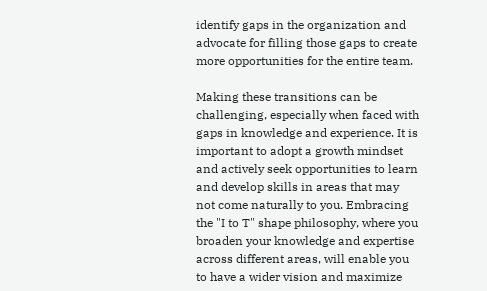identify gaps in the organization and advocate for filling those gaps to create more opportunities for the entire team.

Making these transitions can be challenging, especially when faced with gaps in knowledge and experience. It is important to adopt a growth mindset and actively seek opportunities to learn and develop skills in areas that may not come naturally to you. Embracing the "I to T" shape philosophy, where you broaden your knowledge and expertise across different areas, will enable you to have a wider vision and maximize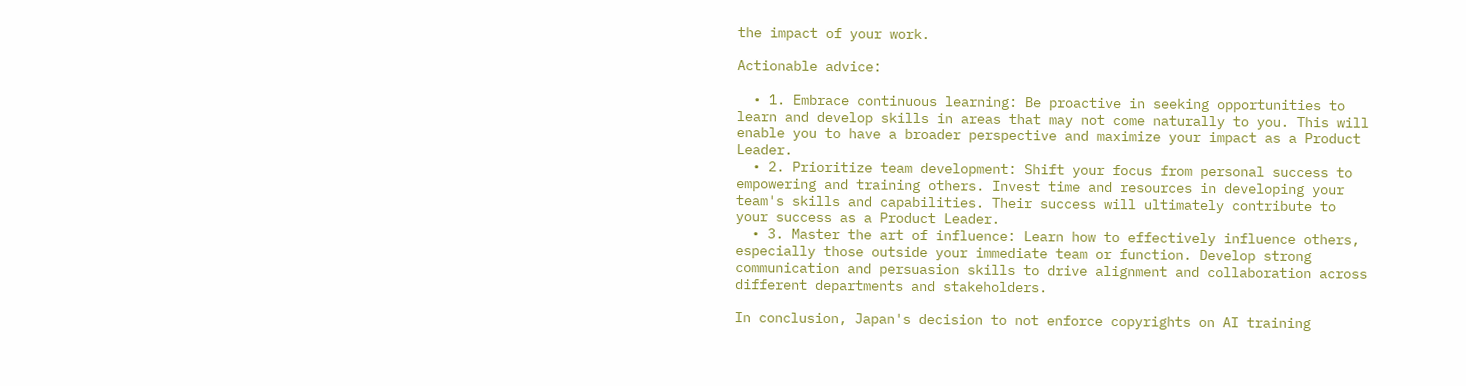the impact of your work.

Actionable advice:

  • 1. Embrace continuous learning: Be proactive in seeking opportunities to learn and develop skills in areas that may not come naturally to you. This will enable you to have a broader perspective and maximize your impact as a Product Leader.
  • 2. Prioritize team development: Shift your focus from personal success to empowering and training others. Invest time and resources in developing your team's skills and capabilities. Their success will ultimately contribute to your success as a Product Leader.
  • 3. Master the art of influence: Learn how to effectively influence others, especially those outside your immediate team or function. Develop strong communication and persuasion skills to drive alignment and collaboration across different departments and stakeholders.

In conclusion, Japan's decision to not enforce copyrights on AI training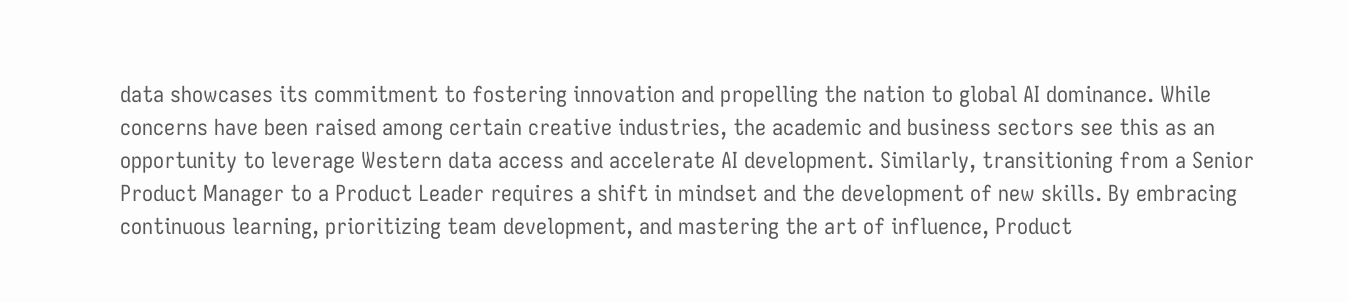data showcases its commitment to fostering innovation and propelling the nation to global AI dominance. While concerns have been raised among certain creative industries, the academic and business sectors see this as an opportunity to leverage Western data access and accelerate AI development. Similarly, transitioning from a Senior Product Manager to a Product Leader requires a shift in mindset and the development of new skills. By embracing continuous learning, prioritizing team development, and mastering the art of influence, Product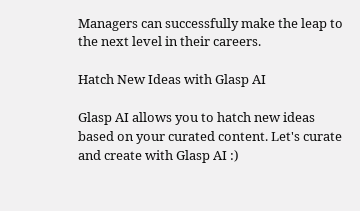Managers can successfully make the leap to the next level in their careers.

Hatch New Ideas with Glasp AI

Glasp AI allows you to hatch new ideas based on your curated content. Let's curate and create with Glasp AI :)